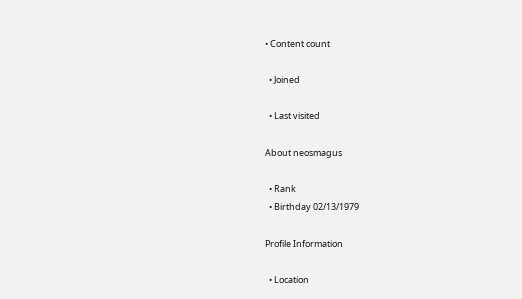• Content count

  • Joined

  • Last visited

About neosmagus

  • Rank
  • Birthday 02/13/1979

Profile Information

  • Location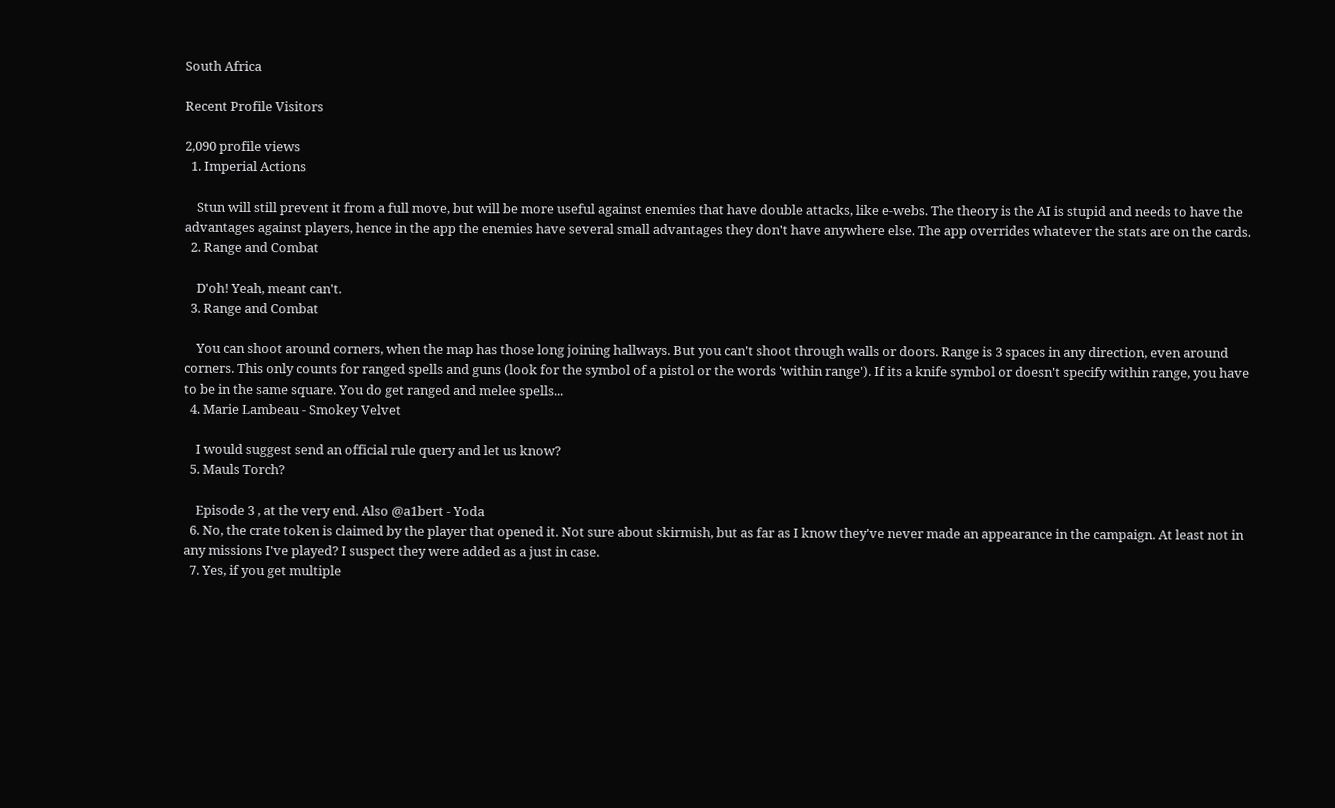South Africa

Recent Profile Visitors

2,090 profile views
  1. Imperial Actions

    Stun will still prevent it from a full move, but will be more useful against enemies that have double attacks, like e-webs. The theory is the AI is stupid and needs to have the advantages against players, hence in the app the enemies have several small advantages they don't have anywhere else. The app overrides whatever the stats are on the cards.
  2. Range and Combat

    D'oh! Yeah, meant can't.
  3. Range and Combat

    You can shoot around corners, when the map has those long joining hallways. But you can't shoot through walls or doors. Range is 3 spaces in any direction, even around corners. This only counts for ranged spells and guns (look for the symbol of a pistol or the words 'within range'). If its a knife symbol or doesn't specify within range, you have to be in the same square. You do get ranged and melee spells...
  4. Marie Lambeau - Smokey Velvet

    I would suggest send an official rule query and let us know?
  5. Mauls Torch?

    Episode 3 , at the very end. Also @a1bert - Yoda
  6. No, the crate token is claimed by the player that opened it. Not sure about skirmish, but as far as I know they've never made an appearance in the campaign. At least not in any missions I've played? I suspect they were added as a just in case.
  7. Yes, if you get multiple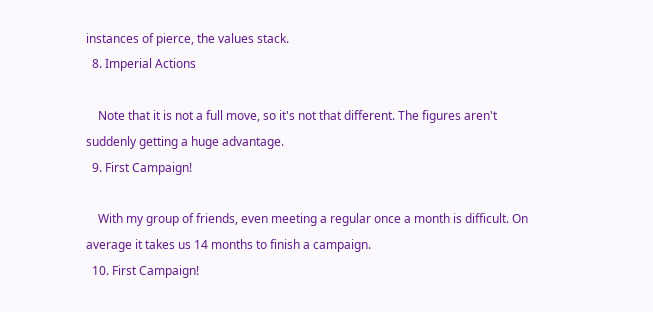instances of pierce, the values stack.
  8. Imperial Actions

    Note that it is not a full move, so it's not that different. The figures aren't suddenly getting a huge advantage.
  9. First Campaign!

    With my group of friends, even meeting a regular once a month is difficult. On average it takes us 14 months to finish a campaign.
  10. First Campaign!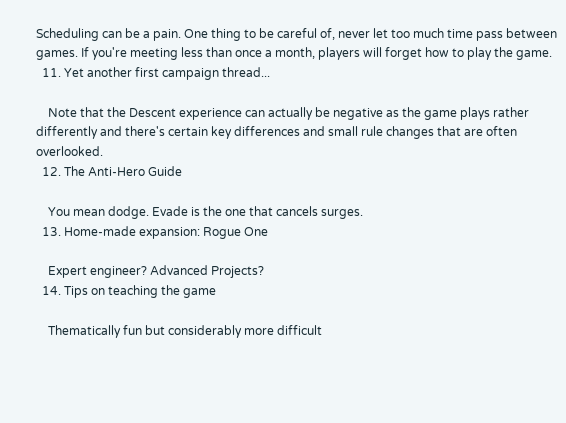Scheduling can be a pain. One thing to be careful of, never let too much time pass between games. If you're meeting less than once a month, players will forget how to play the game.
  11. Yet another first campaign thread...

    Note that the Descent experience can actually be negative as the game plays rather differently and there's certain key differences and small rule changes that are often overlooked.
  12. The Anti-Hero Guide

    You mean dodge. Evade is the one that cancels surges.
  13. Home-made expansion: Rogue One

    Expert engineer? Advanced Projects?
  14. Tips on teaching the game

    Thematically fun but considerably more difficult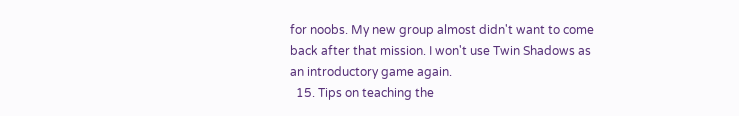for noobs. My new group almost didn't want to come back after that mission. I won't use Twin Shadows as an introductory game again.
  15. Tips on teaching the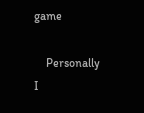game

    Personally I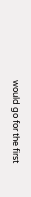would go for the first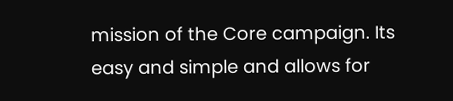mission of the Core campaign. Its easy and simple and allows for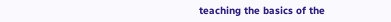teaching the basics of the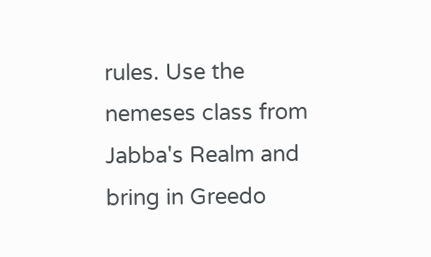rules. Use the nemeses class from Jabba's Realm and bring in Greedo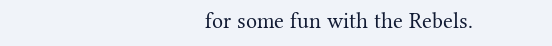for some fun with the Rebels.